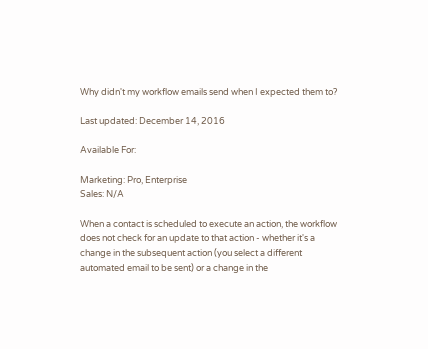Why didn't my workflow emails send when I expected them to?

Last updated: December 14, 2016

Available For:

Marketing: Pro, Enterprise
Sales: N/A

When a contact is scheduled to execute an action, the workflow does not check for an update to that action - whether it's a change in the subsequent action (you select a different automated email to be sent) or a change in the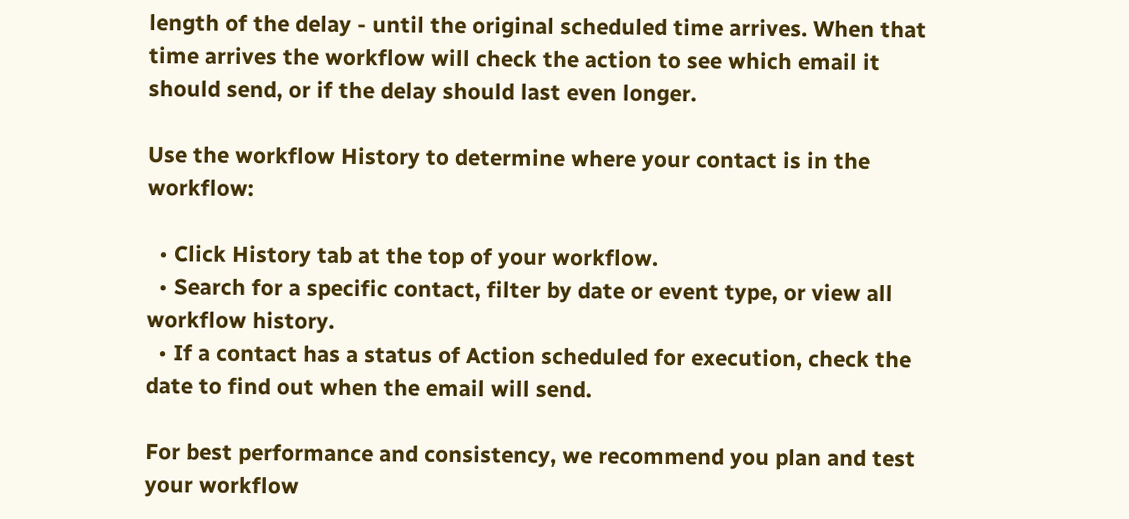length of the delay - until the original scheduled time arrives. When that time arrives the workflow will check the action to see which email it should send, or if the delay should last even longer.

Use the workflow History to determine where your contact is in the workflow:

  • Click History tab at the top of your workflow.
  • Search for a specific contact, filter by date or event type, or view all workflow history.
  • If a contact has a status of Action scheduled for execution, check the date to find out when the email will send.

For best performance and consistency, we recommend you plan and test your workflow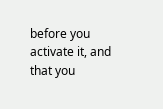before you activate it, and that you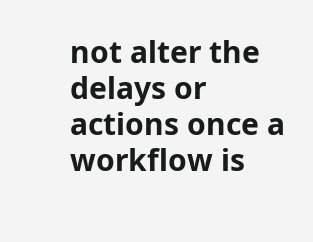not alter the delays or actions once a workflow is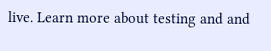live. Learn more about testing and and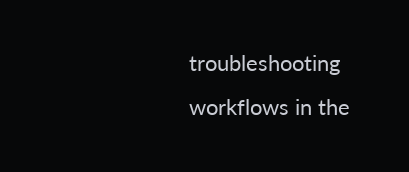troubleshooting workflows in the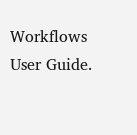Workflows User Guide.